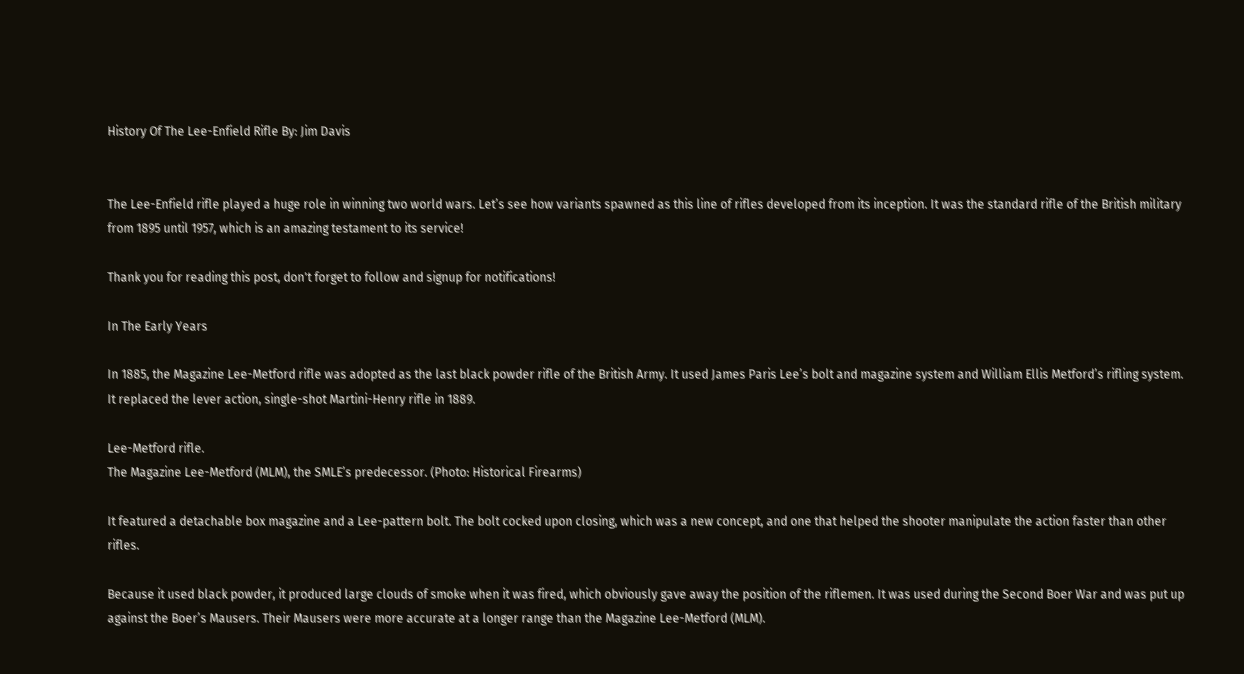History Of The Lee-Enfield Rifle By: Jim Davis


The Lee-Enfield rifle played a huge role in winning two world wars. Let’s see how variants spawned as this line of rifles developed from its inception. It was the standard rifle of the British military from 1895 until 1957, which is an amazing testament to its service!

Thank you for reading this post, don't forget to follow and signup for notifications!

In The Early Years

In 1885, the Magazine Lee-Metford rifle was adopted as the last black powder rifle of the British Army. It used James Paris Lee’s bolt and magazine system and William Ellis Metford’s rifling system. It replaced the lever action, single-shot Martini-Henry rifle in 1889.

Lee-Metford rifle.
The Magazine Lee-Metford (MLM), the SMLE’s predecessor. (Photo: Historical Firearms)

It featured a detachable box magazine and a Lee-pattern bolt. The bolt cocked upon closing, which was a new concept, and one that helped the shooter manipulate the action faster than other rifles.

Because it used black powder, it produced large clouds of smoke when it was fired, which obviously gave away the position of the riflemen. It was used during the Second Boer War and was put up against the Boer’s Mausers. Their Mausers were more accurate at a longer range than the Magazine Lee-Metford (MLM).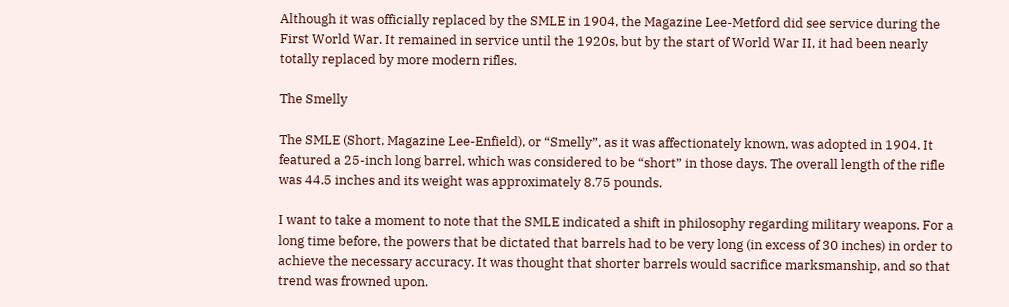Although it was officially replaced by the SMLE in 1904, the Magazine Lee-Metford did see service during the First World War. It remained in service until the 1920s, but by the start of World War II, it had been nearly totally replaced by more modern rifles.

The Smelly

The SMLE (Short, Magazine Lee-Enfield), or “Smelly”, as it was affectionately known, was adopted in 1904. It featured a 25-inch long barrel, which was considered to be “short” in those days. The overall length of the rifle was 44.5 inches and its weight was approximately 8.75 pounds.

I want to take a moment to note that the SMLE indicated a shift in philosophy regarding military weapons. For a long time before, the powers that be dictated that barrels had to be very long (in excess of 30 inches) in order to achieve the necessary accuracy. It was thought that shorter barrels would sacrifice marksmanship, and so that trend was frowned upon.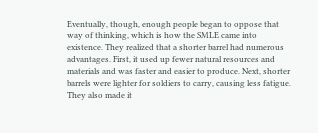Eventually, though, enough people began to oppose that way of thinking, which is how the SMLE came into existence. They realized that a shorter barrel had numerous advantages. First, it used up fewer natural resources and materials and was faster and easier to produce. Next, shorter barrels were lighter for soldiers to carry, causing less fatigue. They also made it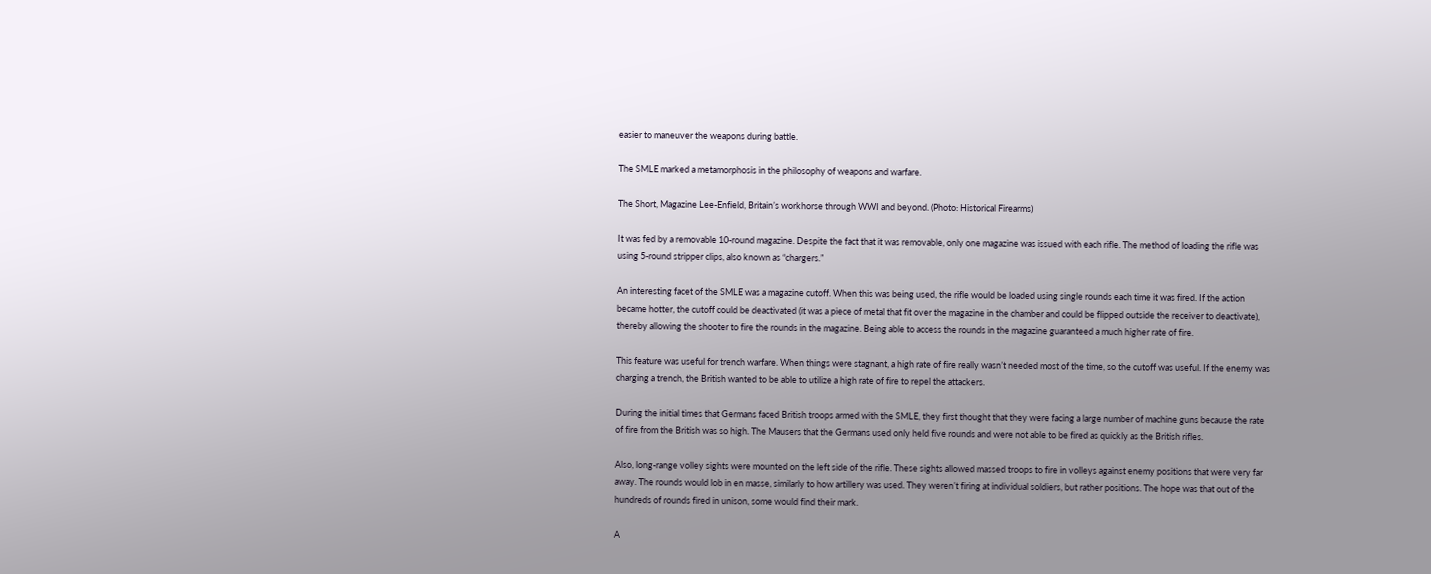easier to maneuver the weapons during battle.

The SMLE marked a metamorphosis in the philosophy of weapons and warfare.

The Short, Magazine Lee-Enfield, Britain’s workhorse through WWI and beyond. (Photo: Historical Firearms)

It was fed by a removable 10-round magazine. Despite the fact that it was removable, only one magazine was issued with each rifle. The method of loading the rifle was using 5-round stripper clips, also known as “chargers.”

An interesting facet of the SMLE was a magazine cutoff. When this was being used, the rifle would be loaded using single rounds each time it was fired. If the action became hotter, the cutoff could be deactivated (it was a piece of metal that fit over the magazine in the chamber and could be flipped outside the receiver to deactivate), thereby allowing the shooter to fire the rounds in the magazine. Being able to access the rounds in the magazine guaranteed a much higher rate of fire.

This feature was useful for trench warfare. When things were stagnant, a high rate of fire really wasn’t needed most of the time, so the cutoff was useful. If the enemy was charging a trench, the British wanted to be able to utilize a high rate of fire to repel the attackers.

During the initial times that Germans faced British troops armed with the SMLE, they first thought that they were facing a large number of machine guns because the rate of fire from the British was so high. The Mausers that the Germans used only held five rounds and were not able to be fired as quickly as the British rifles.

Also, long-range volley sights were mounted on the left side of the rifle. These sights allowed massed troops to fire in volleys against enemy positions that were very far away. The rounds would lob in en masse, similarly to how artillery was used. They weren’t firing at individual soldiers, but rather positions. The hope was that out of the hundreds of rounds fired in unison, some would find their mark.

A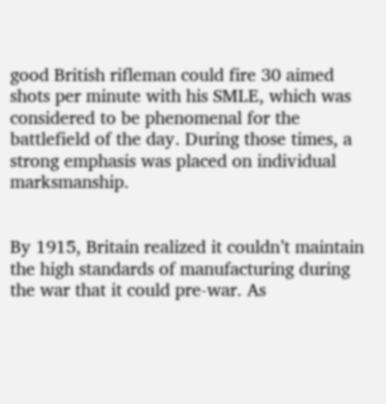good British rifleman could fire 30 aimed shots per minute with his SMLE, which was considered to be phenomenal for the battlefield of the day. During those times, a strong emphasis was placed on individual marksmanship.


By 1915, Britain realized it couldn’t maintain the high standards of manufacturing during the war that it could pre-war. As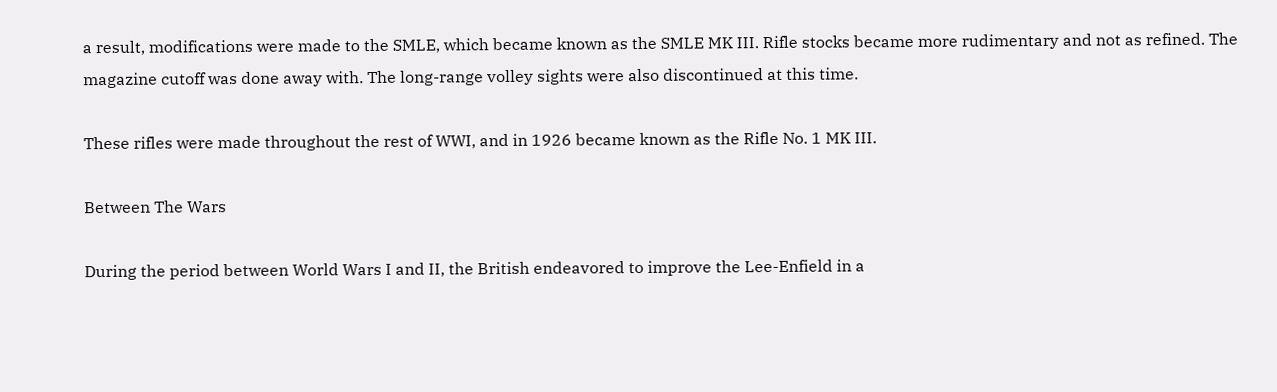a result, modifications were made to the SMLE, which became known as the SMLE MK III. Rifle stocks became more rudimentary and not as refined. The magazine cutoff was done away with. The long-range volley sights were also discontinued at this time.

These rifles were made throughout the rest of WWI, and in 1926 became known as the Rifle No. 1 MK III.

Between The Wars

During the period between World Wars I and II, the British endeavored to improve the Lee-Enfield in a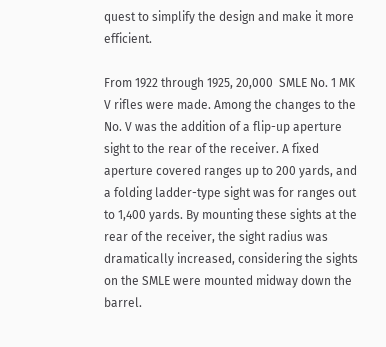quest to simplify the design and make it more efficient.

From 1922 through 1925, 20,000  SMLE No. 1 MK V rifles were made. Among the changes to the No. V was the addition of a flip-up aperture sight to the rear of the receiver. A fixed aperture covered ranges up to 200 yards, and a folding ladder-type sight was for ranges out to 1,400 yards. By mounting these sights at the rear of the receiver, the sight radius was dramatically increased, considering the sights on the SMLE were mounted midway down the barrel.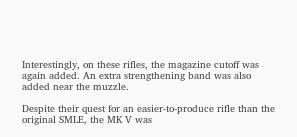Interestingly, on these rifles, the magazine cutoff was again added. An extra strengthening band was also added near the muzzle.

Despite their quest for an easier-to-produce rifle than the original SMLE, the MK V was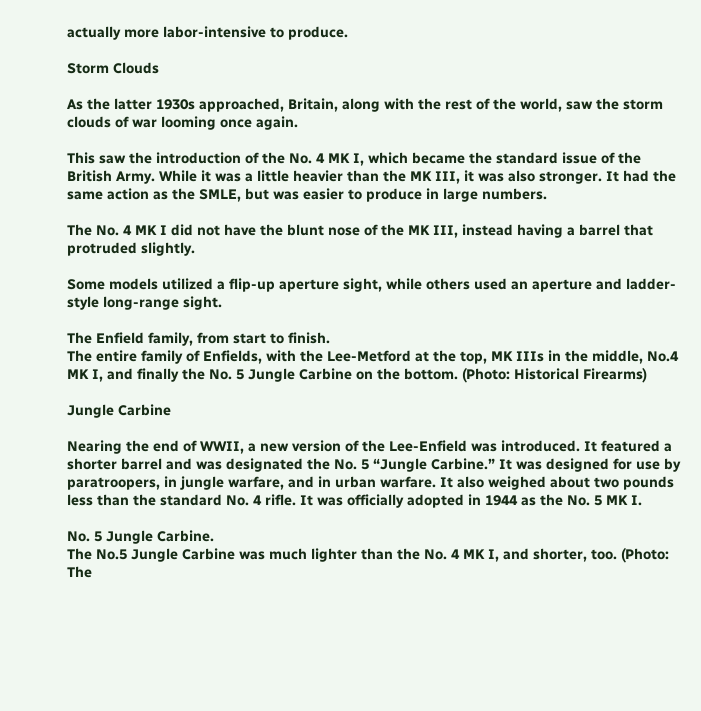actually more labor-intensive to produce.

Storm Clouds

As the latter 1930s approached, Britain, along with the rest of the world, saw the storm clouds of war looming once again.

This saw the introduction of the No. 4 MK I, which became the standard issue of the British Army. While it was a little heavier than the MK III, it was also stronger. It had the same action as the SMLE, but was easier to produce in large numbers.

The No. 4 MK I did not have the blunt nose of the MK III, instead having a barrel that protruded slightly.

Some models utilized a flip-up aperture sight, while others used an aperture and ladder-style long-range sight.

The Enfield family, from start to finish.
The entire family of Enfields, with the Lee-Metford at the top, MK IIIs in the middle, No.4 MK I, and finally the No. 5 Jungle Carbine on the bottom. (Photo: Historical Firearms)

Jungle Carbine

Nearing the end of WWII, a new version of the Lee-Enfield was introduced. It featured a shorter barrel and was designated the No. 5 “Jungle Carbine.” It was designed for use by paratroopers, in jungle warfare, and in urban warfare. It also weighed about two pounds less than the standard No. 4 rifle. It was officially adopted in 1944 as the No. 5 MK I.

No. 5 Jungle Carbine.
The No.5 Jungle Carbine was much lighter than the No. 4 MK I, and shorter, too. (Photo: The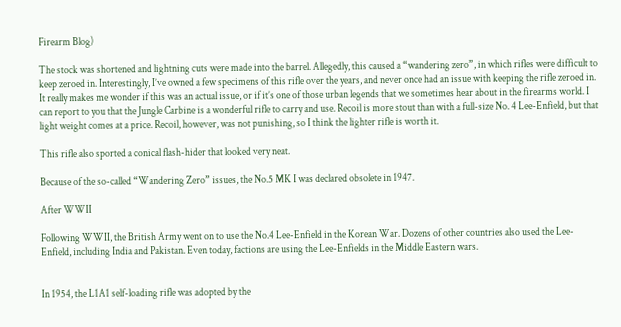Firearm Blog)

The stock was shortened and lightning cuts were made into the barrel. Allegedly, this caused a “wandering zero”, in which rifles were difficult to keep zeroed in. Interestingly, I’ve owned a few specimens of this rifle over the years, and never once had an issue with keeping the rifle zeroed in. It really makes me wonder if this was an actual issue, or if it’s one of those urban legends that we sometimes hear about in the firearms world. I can report to you that the Jungle Carbine is a wonderful rifle to carry and use. Recoil is more stout than with a full-size No. 4 Lee-Enfield, but that light weight comes at a price. Recoil, however, was not punishing, so I think the lighter rifle is worth it.

This rifle also sported a conical flash-hider that looked very neat.

Because of the so-called “Wandering Zero” issues, the No.5 MK I was declared obsolete in 1947.

After WWII

Following WWII, the British Army went on to use the No.4 Lee-Enfield in the Korean War. Dozens of other countries also used the Lee-Enfield, including India and Pakistan. Even today, factions are using the Lee-Enfields in the Middle Eastern wars.


In 1954, the L1A1 self-loading rifle was adopted by the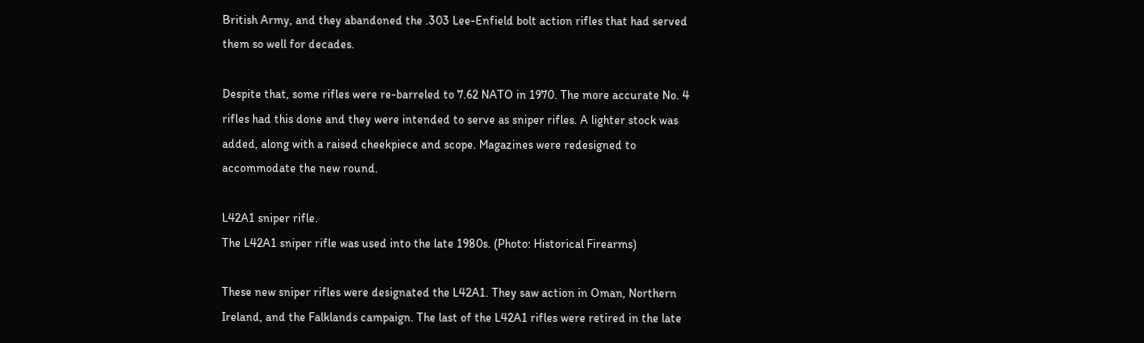British Army, and they abandoned the .303 Lee-Enfield bolt action rifles that had served them so well for decades.

Despite that, some rifles were re-barreled to 7.62 NATO in 1970. The more accurate No. 4 rifles had this done and they were intended to serve as sniper rifles. A lighter stock was added, along with a raised cheekpiece and scope. Magazines were redesigned to accommodate the new round.

L42A1 sniper rifle.
The L42A1 sniper rifle was used into the late 1980s. (Photo: Historical Firearms)

These new sniper rifles were designated the L42A1. They saw action in Oman, Northern Ireland, and the Falklands campaign. The last of the L42A1 rifles were retired in the late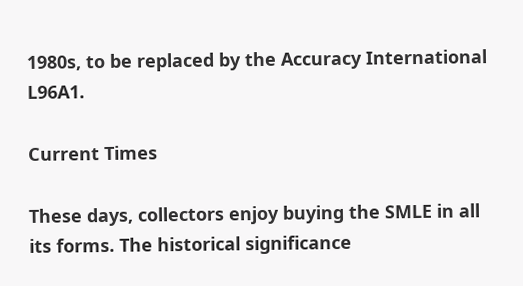1980s, to be replaced by the Accuracy International L96A1.

Current Times

These days, collectors enjoy buying the SMLE in all its forms. The historical significance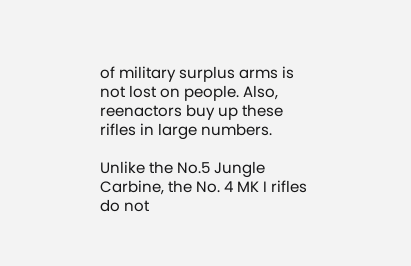of military surplus arms is not lost on people. Also, reenactors buy up these rifles in large numbers.

Unlike the No.5 Jungle Carbine, the No. 4 MK I rifles do not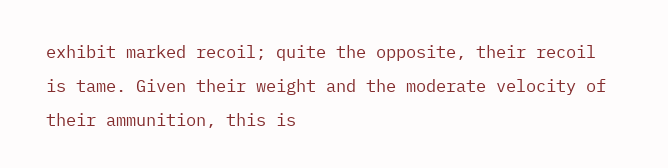exhibit marked recoil; quite the opposite, their recoil is tame. Given their weight and the moderate velocity of their ammunition, this is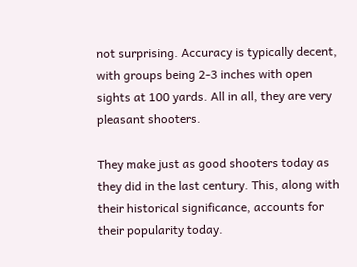not surprising. Accuracy is typically decent, with groups being 2-3 inches with open sights at 100 yards. All in all, they are very pleasant shooters.

They make just as good shooters today as they did in the last century. This, along with their historical significance, accounts for their popularity today.